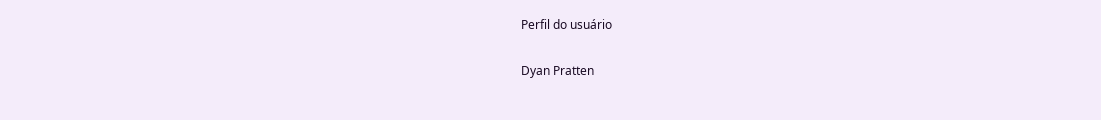Perfil do usuário

Dyan Pratten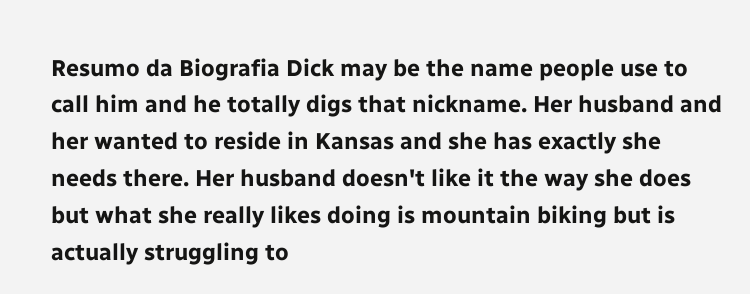Resumo da Biografia Dick may be the name people use to call him and he totally digs that nickname. Her husband and her wanted to reside in Kansas and she has exactly she needs there. Her husband doesn't like it the way she does but what she really likes doing is mountain biking but is actually struggling to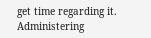get time regarding it. Administering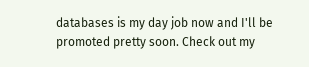databases is my day job now and I'll be promoted pretty soon. Check out my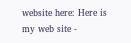website here: Here is my web site -